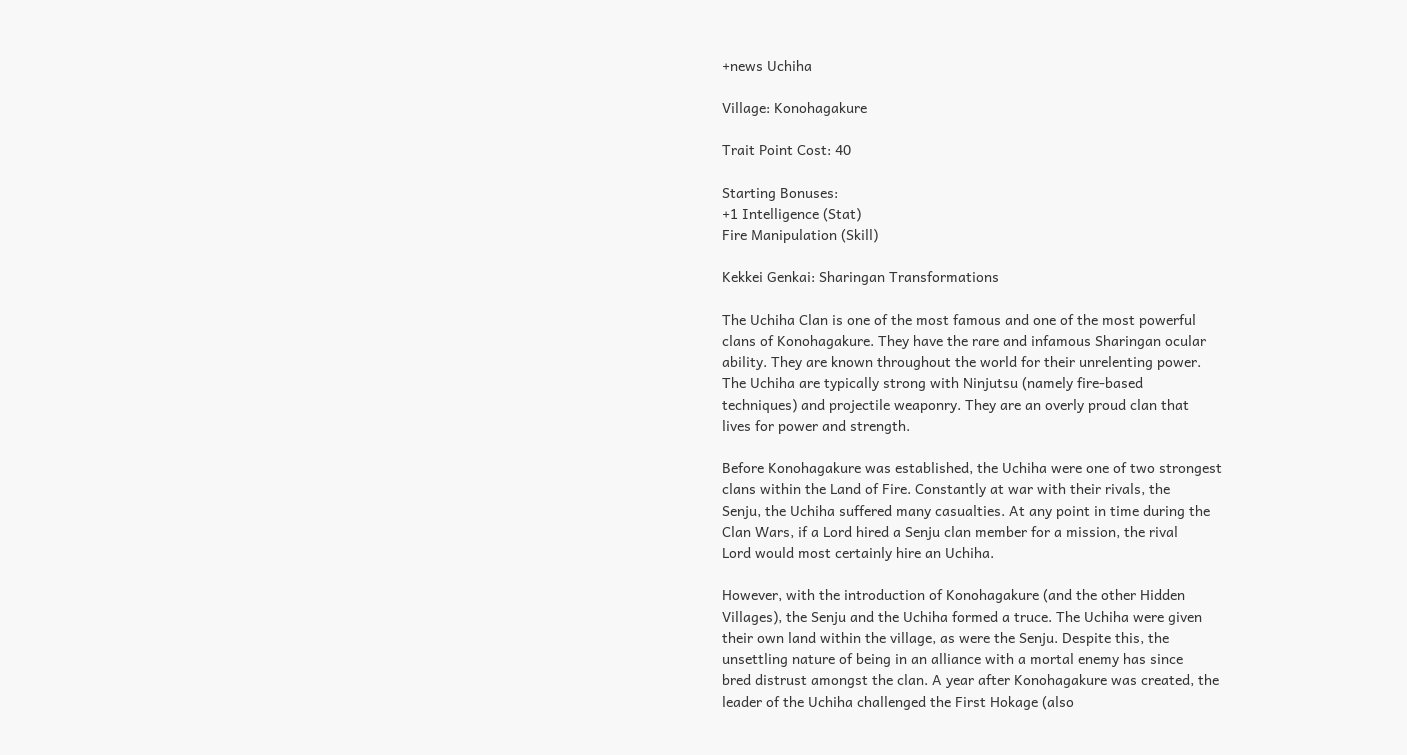+news Uchiha

Village: Konohagakure

Trait Point Cost: 40

Starting Bonuses:
+1 Intelligence (Stat)
Fire Manipulation (Skill)

Kekkei Genkai: Sharingan Transformations

The Uchiha Clan is one of the most famous and one of the most powerful
clans of Konohagakure. They have the rare and infamous Sharingan ocular
ability. They are known throughout the world for their unrelenting power.
The Uchiha are typically strong with Ninjutsu (namely fire-based
techniques) and projectile weaponry. They are an overly proud clan that
lives for power and strength.

Before Konohagakure was established, the Uchiha were one of two strongest
clans within the Land of Fire. Constantly at war with their rivals, the
Senju, the Uchiha suffered many casualties. At any point in time during the
Clan Wars, if a Lord hired a Senju clan member for a mission, the rival
Lord would most certainly hire an Uchiha.

However, with the introduction of Konohagakure (and the other Hidden
Villages), the Senju and the Uchiha formed a truce. The Uchiha were given
their own land within the village, as were the Senju. Despite this, the
unsettling nature of being in an alliance with a mortal enemy has since
bred distrust amongst the clan. A year after Konohagakure was created, the
leader of the Uchiha challenged the First Hokage (also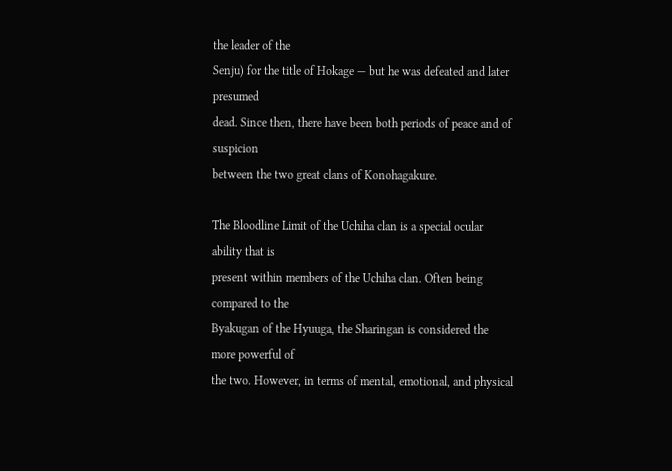the leader of the
Senju) for the title of Hokage — but he was defeated and later presumed
dead. Since then, there have been both periods of peace and of suspicion
between the two great clans of Konohagakure.

The Bloodline Limit of the Uchiha clan is a special ocular ability that is
present within members of the Uchiha clan. Often being compared to the
Byakugan of the Hyuuga, the Sharingan is considered the more powerful of
the two. However, in terms of mental, emotional, and physical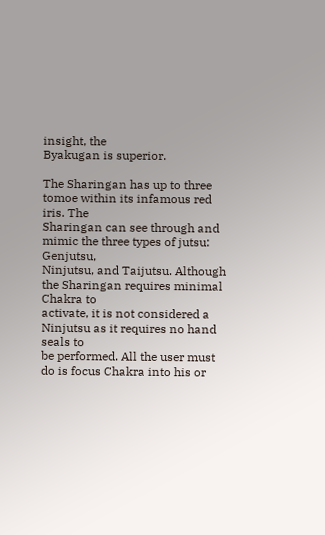insight, the
Byakugan is superior.

The Sharingan has up to three tomoe within its infamous red iris. The
Sharingan can see through and mimic the three types of jutsu: Genjutsu,
Ninjutsu, and Taijutsu. Although the Sharingan requires minimal Chakra to
activate, it is not considered a Ninjutsu as it requires no hand seals to
be performed. All the user must do is focus Chakra into his or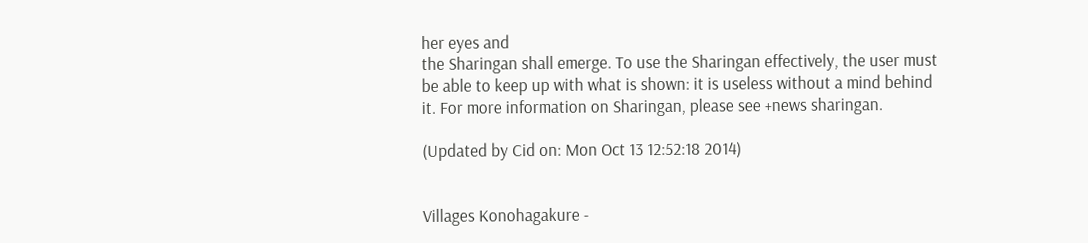her eyes and
the Sharingan shall emerge. To use the Sharingan effectively, the user must
be able to keep up with what is shown: it is useless without a mind behind
it. For more information on Sharingan, please see +news sharingan.

(Updated by Cid on: Mon Oct 13 12:52:18 2014)


Villages Konohagakure -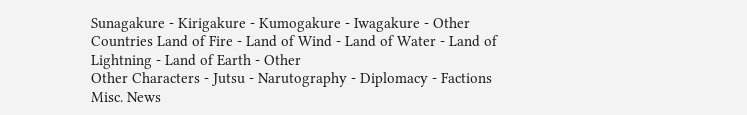Sunagakure - Kirigakure - Kumogakure - Iwagakure - Other
Countries Land of Fire - Land of Wind - Land of Water - Land of Lightning - Land of Earth - Other
Other Characters - Jutsu - Narutography - Diplomacy - Factions
Misc. News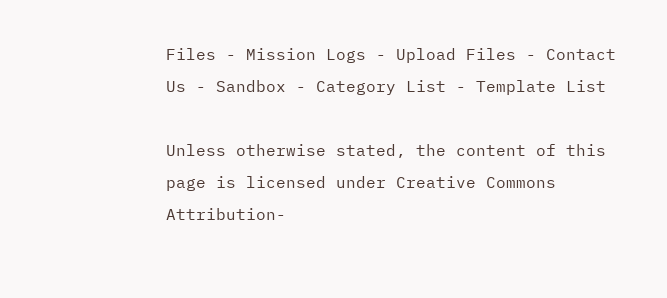Files - Mission Logs - Upload Files - Contact Us - Sandbox - Category List - Template List

Unless otherwise stated, the content of this page is licensed under Creative Commons Attribution-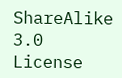ShareAlike 3.0 License